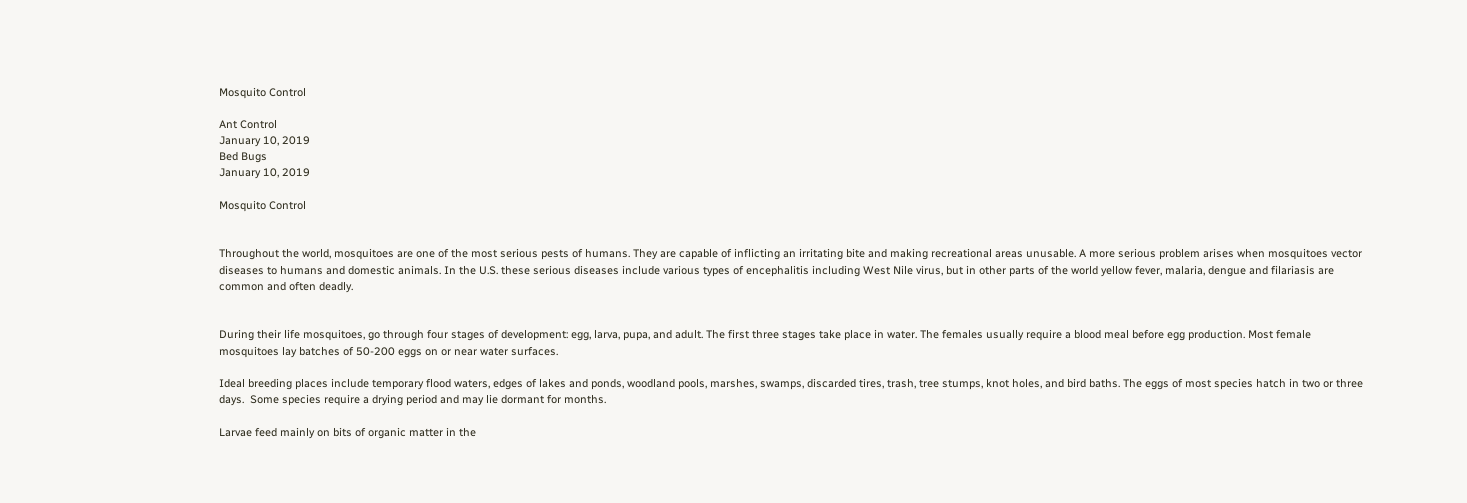Mosquito Control

Ant Control
January 10, 2019
Bed Bugs
January 10, 2019

Mosquito Control


Throughout the world, mosquitoes are one of the most serious pests of humans. They are capable of inflicting an irritating bite and making recreational areas unusable. A more serious problem arises when mosquitoes vector diseases to humans and domestic animals. In the U.S. these serious diseases include various types of encephalitis including West Nile virus, but in other parts of the world yellow fever, malaria, dengue and filariasis are common and often deadly.


During their life mosquitoes, go through four stages of development: egg, larva, pupa, and adult. The first three stages take place in water. The females usually require a blood meal before egg production. Most female mosquitoes lay batches of 50-200 eggs on or near water surfaces.

Ideal breeding places include temporary flood waters, edges of lakes and ponds, woodland pools, marshes, swamps, discarded tires, trash, tree stumps, knot holes, and bird baths. The eggs of most species hatch in two or three days.  Some species require a drying period and may lie dormant for months.

Larvae feed mainly on bits of organic matter in the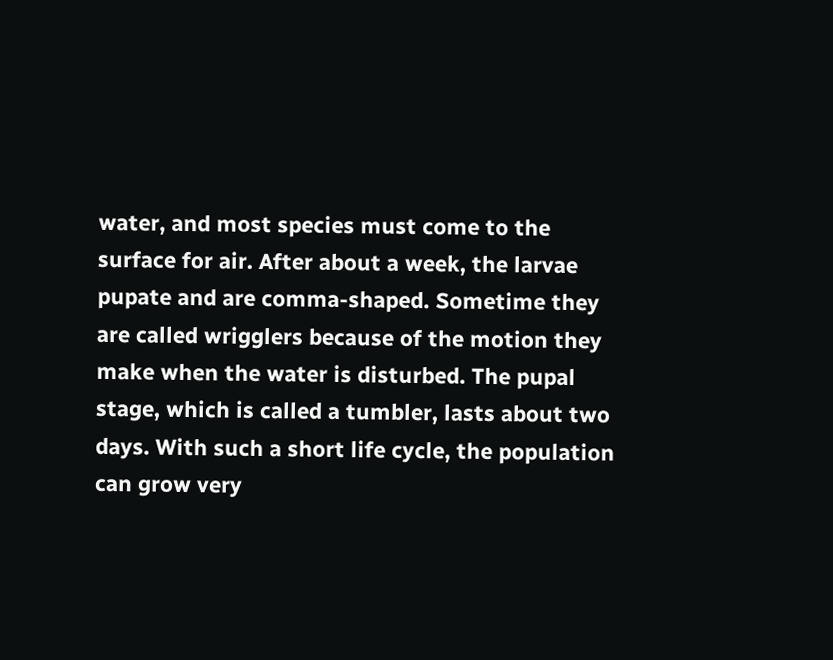water, and most species must come to the surface for air. After about a week, the larvae pupate and are comma-shaped. Sometime they are called wrigglers because of the motion they make when the water is disturbed. The pupal stage, which is called a tumbler, lasts about two days. With such a short life cycle, the population can grow very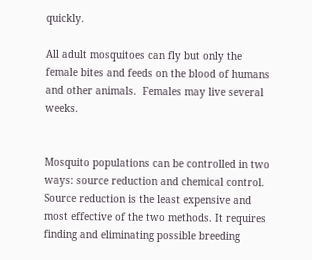quickly.

All adult mosquitoes can fly but only the female bites and feeds on the blood of humans and other animals.  Females may live several weeks.


Mosquito populations can be controlled in two ways: source reduction and chemical control.  Source reduction is the least expensive and most effective of the two methods. It requires finding and eliminating possible breeding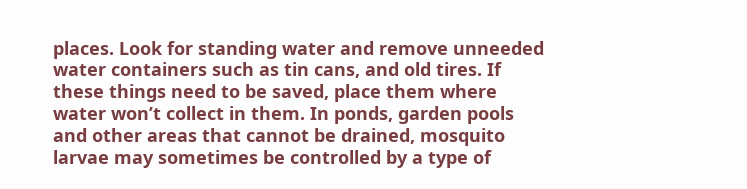places. Look for standing water and remove unneeded water containers such as tin cans, and old tires. If these things need to be saved, place them where water won’t collect in them. In ponds, garden pools and other areas that cannot be drained, mosquito larvae may sometimes be controlled by a type of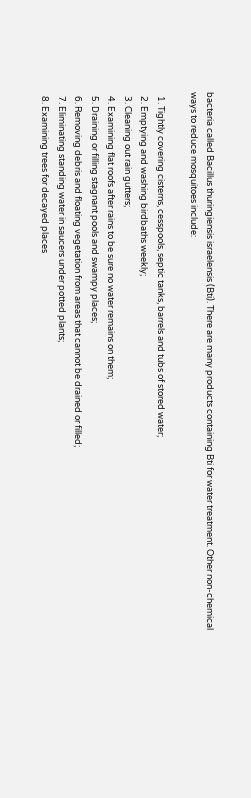bacteria called Bacillus thuringiensis israelensis (Bti). There are many products containing Bti for water treatment. Other non-chemical ways to reduce mosquitoes include:

  1. Tightly covering cisterns, cesspools, septic tanks, barrels and tubs of stored water;
  2. Emptying and washing birdbaths weekly;
  3. Cleaning out rain gutters;
  4. Examining flat roofs after rains to be sure no water remains on them;
  5. Draining or filling stagnant pools and swampy places;
  6. Removing debris and floating vegetation from areas that cannot be drained or filled;
  7. Eliminating standing water in saucers under potted plants;
  8. Examining trees for decayed places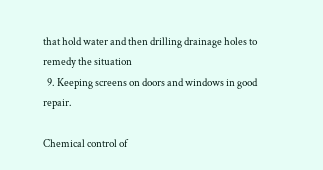that hold water and then drilling drainage holes to remedy the situation
  9. Keeping screens on doors and windows in good repair.

Chemical control of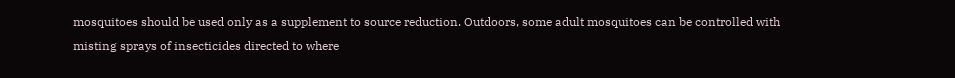mosquitoes should be used only as a supplement to source reduction. Outdoors, some adult mosquitoes can be controlled with misting sprays of insecticides directed to where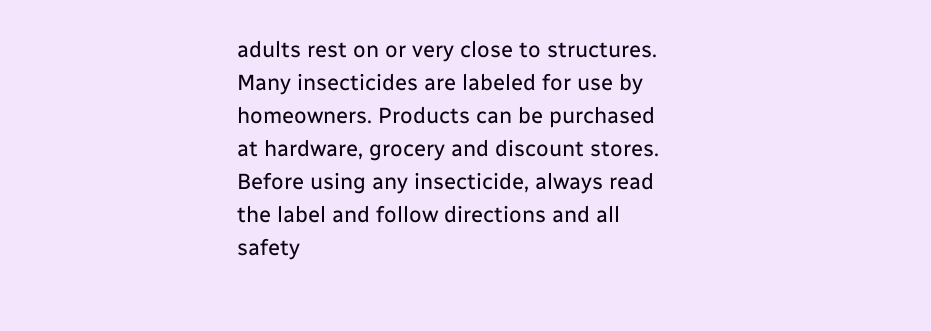adults rest on or very close to structures.   Many insecticides are labeled for use by homeowners. Products can be purchased at hardware, grocery and discount stores. Before using any insecticide, always read the label and follow directions and all safety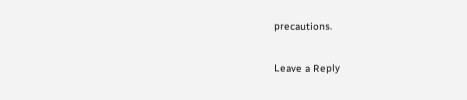precautions.

Leave a Reply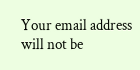Your email address will not be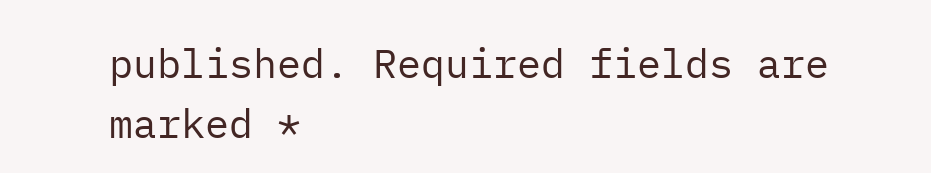published. Required fields are marked *